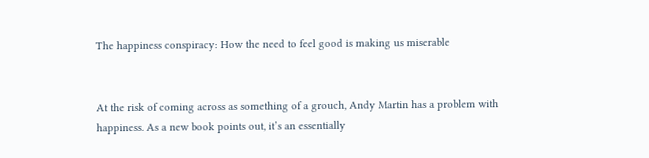The happiness conspiracy: How the need to feel good is making us miserable


At the risk of coming across as something of a grouch, Andy Martin has a problem with happiness. As a new book points out, it’s an essentially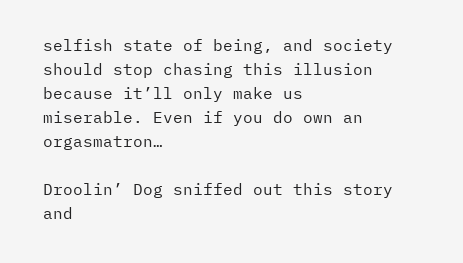selfish state of being, and society should stop chasing this illusion because it’ll only make us miserable. Even if you do own an orgasmatron…

Droolin’ Dog sniffed out this story and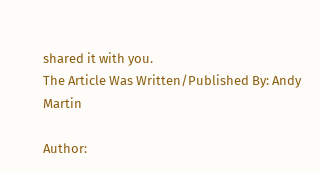shared it with you.
The Article Was Written/Published By: Andy Martin

Author: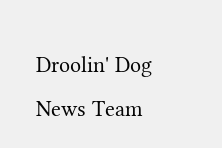Droolin' Dog News Team